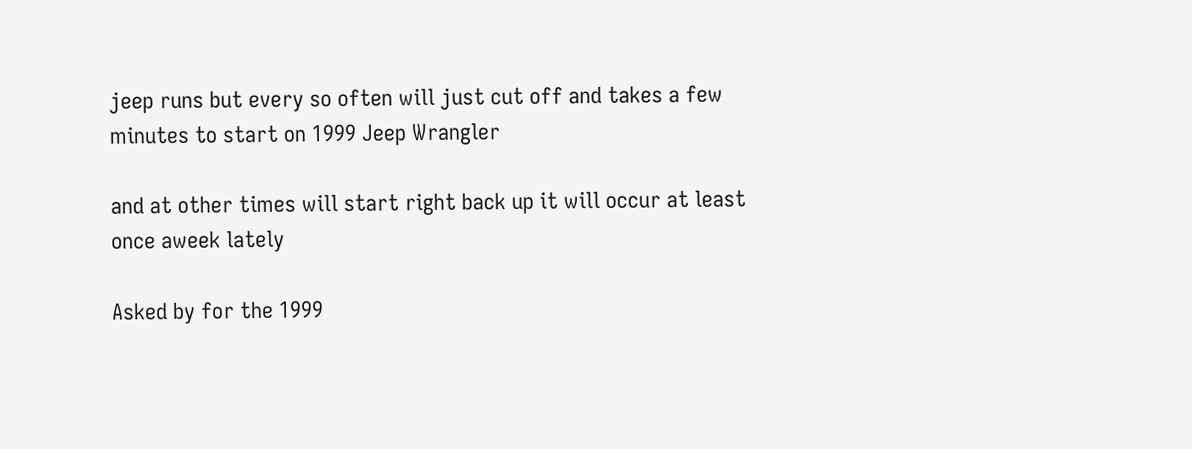jeep runs but every so often will just cut off and takes a few minutes to start on 1999 Jeep Wrangler

and at other times will start right back up it will occur at least once aweek lately

Asked by for the 1999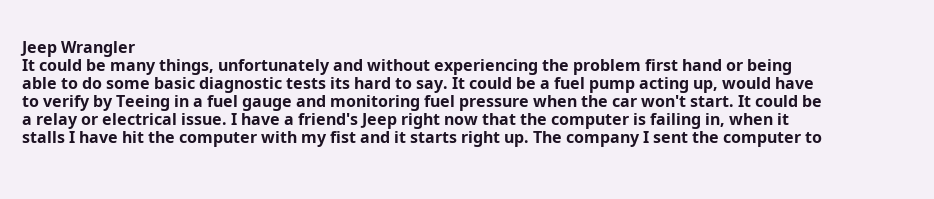Jeep Wrangler
It could be many things, unfortunately and without experiencing the problem first hand or being able to do some basic diagnostic tests its hard to say. It could be a fuel pump acting up, would have to verify by Teeing in a fuel gauge and monitoring fuel pressure when the car won't start. It could be a relay or electrical issue. I have a friend's Jeep right now that the computer is failing in, when it stalls I have hit the computer with my fist and it starts right up. The company I sent the computer to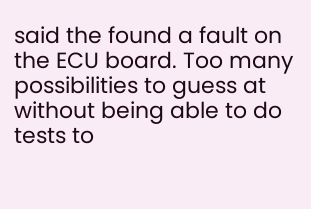said the found a fault on the ECU board. Too many possibilities to guess at without being able to do tests to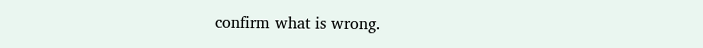confirm what is wrong.